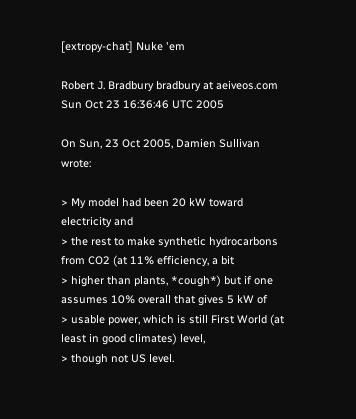[extropy-chat] Nuke 'em

Robert J. Bradbury bradbury at aeiveos.com
Sun Oct 23 16:36:46 UTC 2005

On Sun, 23 Oct 2005, Damien Sullivan wrote:

> My model had been 20 kW toward electricity and
> the rest to make synthetic hydrocarbons from CO2 (at 11% efficiency, a bit
> higher than plants, *cough*) but if one assumes 10% overall that gives 5 kW of
> usable power, which is still First World (at least in good climates) level,
> though not US level.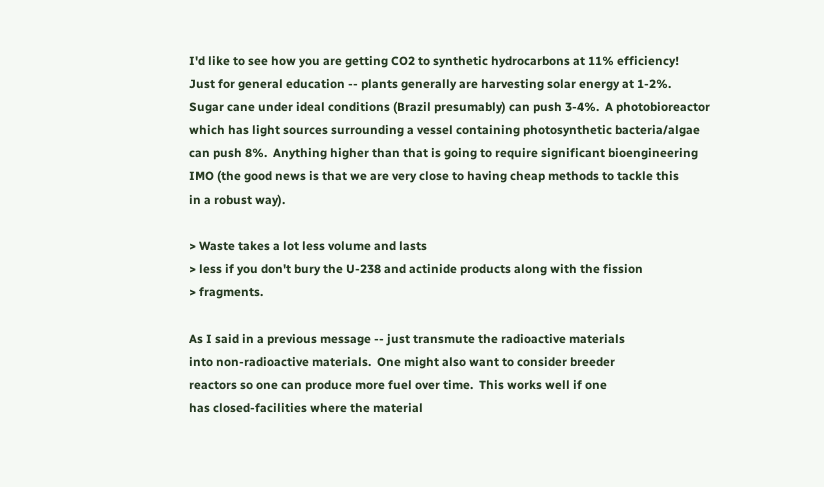I'd like to see how you are getting CO2 to synthetic hydrocarbons at 11% efficiency!
Just for general education -- plants generally are harvesting solar energy at 1-2%.
Sugar cane under ideal conditions (Brazil presumably) can push 3-4%.  A photobioreactor
which has light sources surrounding a vessel containing photosynthetic bacteria/algae
can push 8%.  Anything higher than that is going to require significant bioengineering
IMO (the good news is that we are very close to having cheap methods to tackle this
in a robust way).

> Waste takes a lot less volume and lasts
> less if you don't bury the U-238 and actinide products along with the fission
> fragments.

As I said in a previous message -- just transmute the radioactive materials
into non-radioactive materials.  One might also want to consider breeder
reactors so one can produce more fuel over time.  This works well if one
has closed-facilities where the material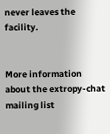never leaves the facility.


More information about the extropy-chat mailing list